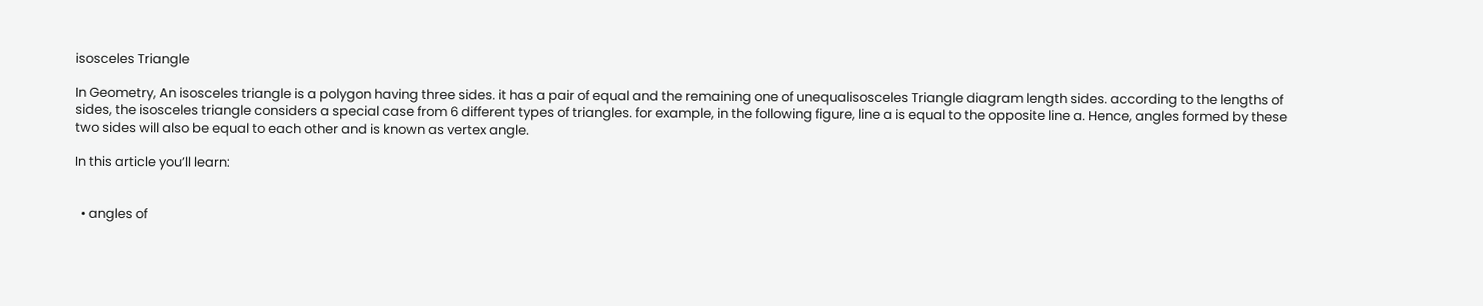isosceles Triangle

In Geometry, An isosceles triangle is a polygon having three sides. it has a pair of equal and the remaining one of unequalisosceles Triangle diagram length sides. according to the lengths of sides, the isosceles triangle considers a special case from 6 different types of triangles. for example, in the following figure, line a is equal to the opposite line a. Hence, angles formed by these two sides will also be equal to each other and is known as vertex angle.

In this article you’ll learn:


  • angles of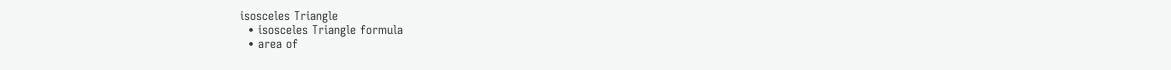isosceles Triangle
  • isosceles Triangle formula
  • area of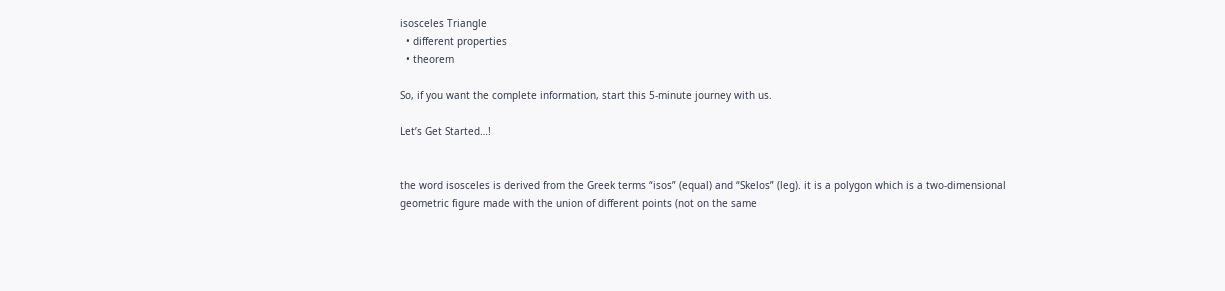isosceles Triangle
  • different properties
  • theorem

So, if you want the complete information, start this 5-minute journey with us.

Let’s Get Started…!


the word isosceles is derived from the Greek terms “isos” (equal) and “Skelos” (leg). it is a polygon which is a two-dimensional geometric figure made with the union of different points (not on the same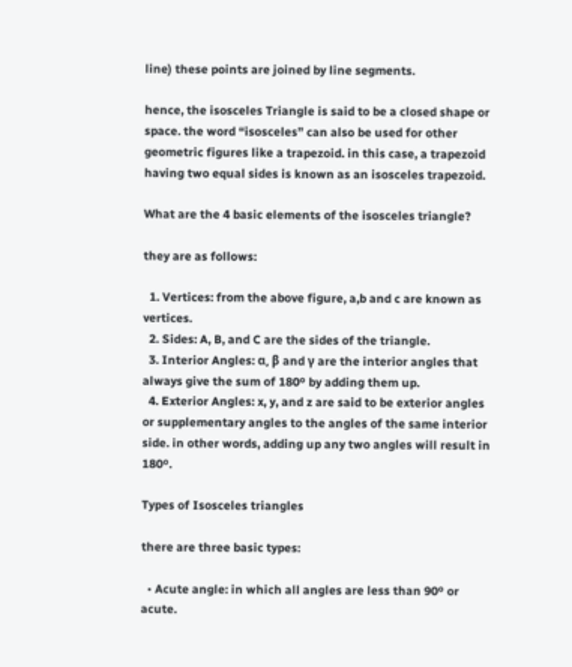line) these points are joined by line segments.

hence, the isosceles Triangle is said to be a closed shape or space. the word “isosceles” can also be used for other geometric figures like a trapezoid. in this case, a trapezoid having two equal sides is known as an isosceles trapezoid.

What are the 4 basic elements of the isosceles triangle?

they are as follows:

  1. Vertices: from the above figure, a,b and c are known as vertices.
  2. Sides: A, B, and C are the sides of the triangle.
  3. Interior Angles: α, β and γ are the interior angles that always give the sum of 180º by adding them up.
  4. Exterior Angles: x, y, and z are said to be exterior angles or supplementary angles to the angles of the same interior side. in other words, adding up any two angles will result in 180º.

Types of Isosceles triangles

there are three basic types:

  • Acute angle: in which all angles are less than 90º or acute.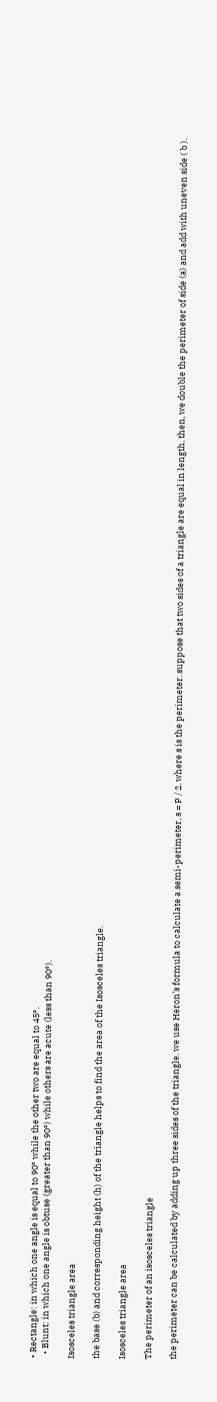• Rectangle: in which one angle is equal to 90º while the other two are equal to 45º.
  • Blunt: in which one angle is obtuse (greater than 90º) while others are acute (less than 90º).

Isosceles triangle area

the base (b) and corresponding height (h) of the triangle helps to find the area of the Isosceles triangle.

Isosceles triangle area

The perimeter of an isosceles triangle

the perimeter can be calculated by adding up three sides of the triangle. we use Heron’s formula to calculate a semi-perimeter, s = P / 2. where s is the perimeter. suppose that two sides of a triangle are equal in length, then, we double the perimeter of side (a) and add with uneven side ( b ).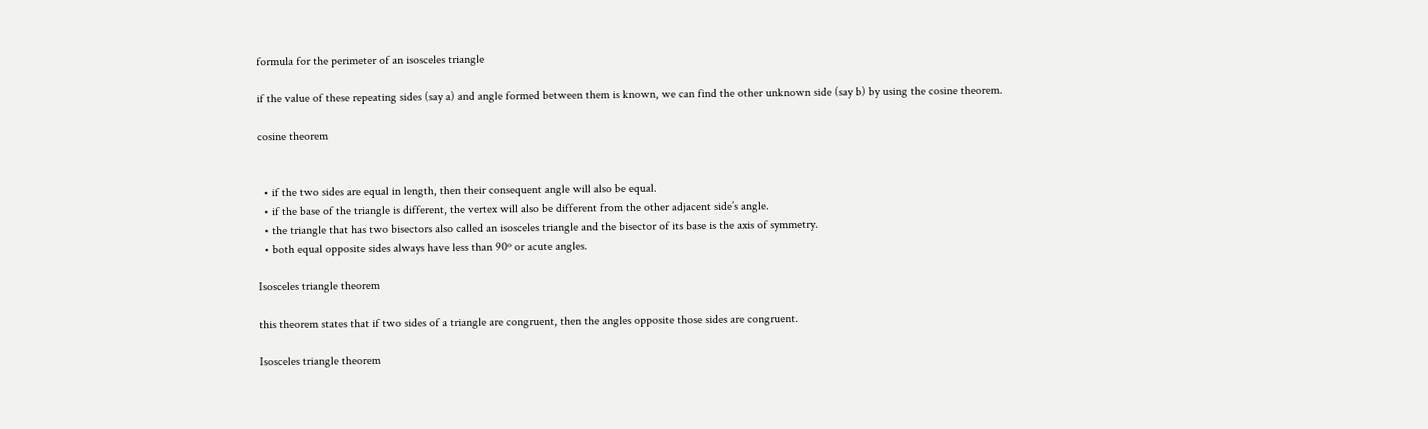formula for the perimeter of an isosceles triangle

if the value of these repeating sides (say a) and angle formed between them is known, we can find the other unknown side (say b) by using the cosine theorem.

cosine theorem


  • if the two sides are equal in length, then their consequent angle will also be equal.
  • if the base of the triangle is different, the vertex will also be different from the other adjacent side’s angle.
  • the triangle that has two bisectors also called an isosceles triangle and the bisector of its base is the axis of symmetry.
  • both equal opposite sides always have less than 90º or acute angles.

Isosceles triangle theorem

this theorem states that if two sides of a triangle are congruent, then the angles opposite those sides are congruent.

Isosceles triangle theorem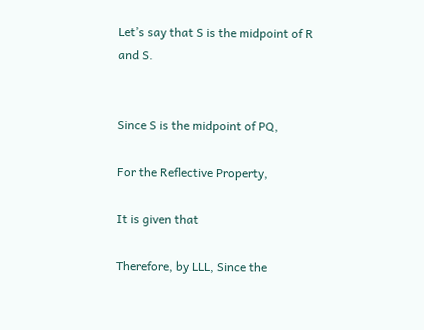Let’s say that S is the midpoint of R and S.


Since S is the midpoint of PQ,

For the Reflective Property,

It is given that

Therefore, by LLL, Since the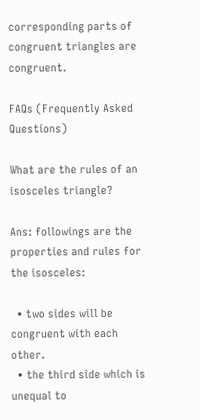corresponding parts of congruent triangles are congruent.

FAQs (Frequently Asked Questions)

What are the rules of an isosceles triangle?

Ans: followings are the properties and rules for the isosceles:

  • two sides will be congruent with each other.
  • the third side which is unequal to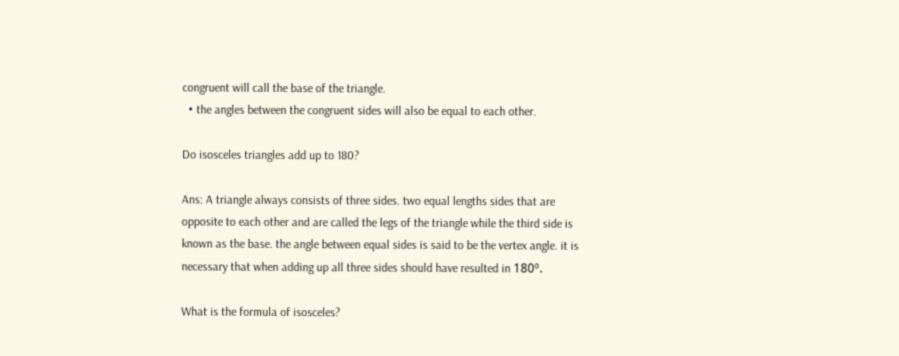congruent will call the base of the triangle.
  • the angles between the congruent sides will also be equal to each other.

Do isosceles triangles add up to 180?

Ans: A triangle always consists of three sides. two equal lengths sides that are opposite to each other and are called the legs of the triangle while the third side is known as the base. the angle between equal sides is said to be the vertex angle. it is necessary that when adding up all three sides should have resulted in 180º.

What is the formula of isosceles?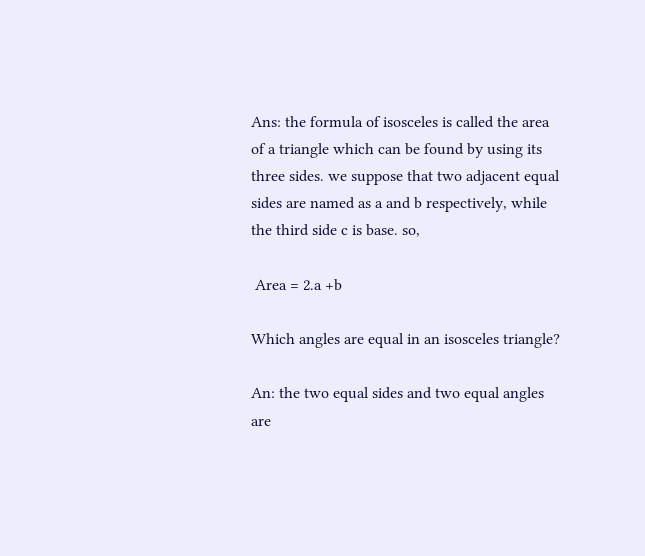Ans: the formula of isosceles is called the area of a triangle which can be found by using its three sides. we suppose that two adjacent equal sides are named as a and b respectively, while the third side c is base. so,

 Area = 2.a +b

Which angles are equal in an isosceles triangle?

An: the two equal sides and two equal angles are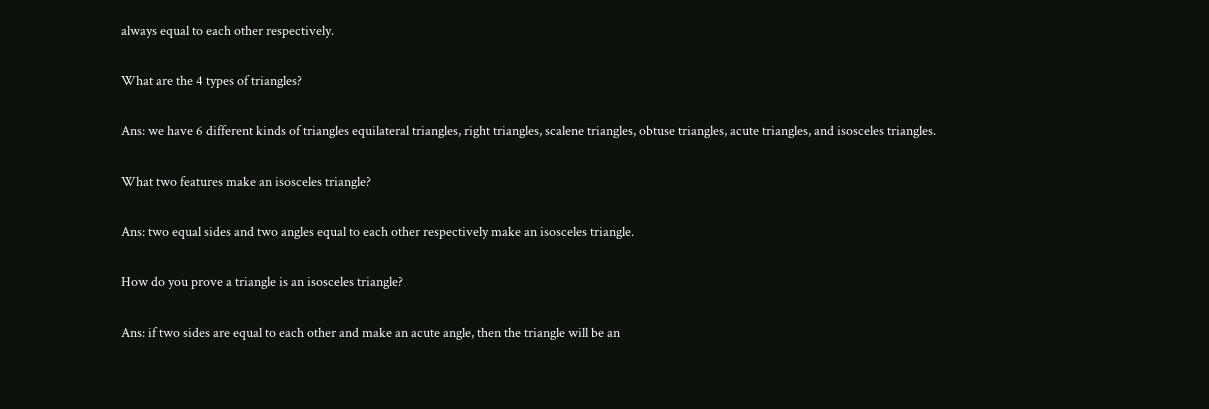always equal to each other respectively.

What are the 4 types of triangles?

Ans: we have 6 different kinds of triangles equilateral triangles, right triangles, scalene triangles, obtuse triangles, acute triangles, and isosceles triangles.

What two features make an isosceles triangle?

Ans: two equal sides and two angles equal to each other respectively make an isosceles triangle.

How do you prove a triangle is an isosceles triangle?

Ans: if two sides are equal to each other and make an acute angle, then the triangle will be an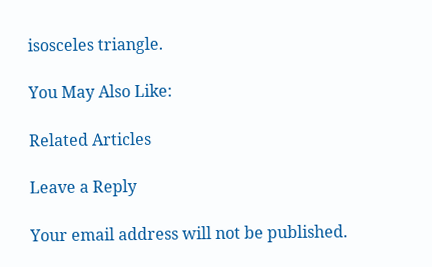isosceles triangle.

You May Also Like:

Related Articles

Leave a Reply

Your email address will not be published.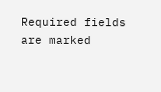Required fields are marked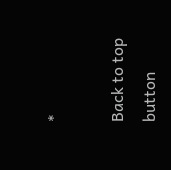*

Back to top button